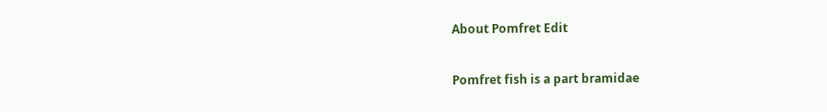About Pomfret Edit

Pomfret fish is a part bramidae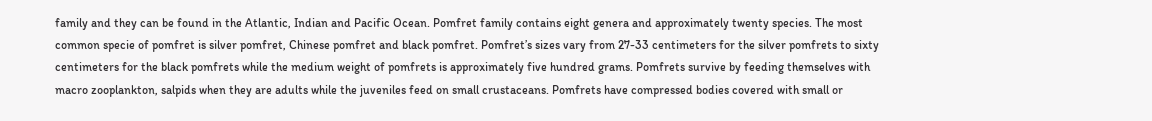family and they can be found in the Atlantic, Indian and Pacific Ocean. Pomfret family contains eight genera and approximately twenty species. The most common specie of pomfret is silver pomfret, Chinese pomfret and black pomfret. Pomfret’s sizes vary from 27-33 centimeters for the silver pomfrets to sixty centimeters for the black pomfrets while the medium weight of pomfrets is approximately five hundred grams. Pomfrets survive by feeding themselves with macro zooplankton, salpids when they are adults while the juveniles feed on small crustaceans. Pomfrets have compressed bodies covered with small or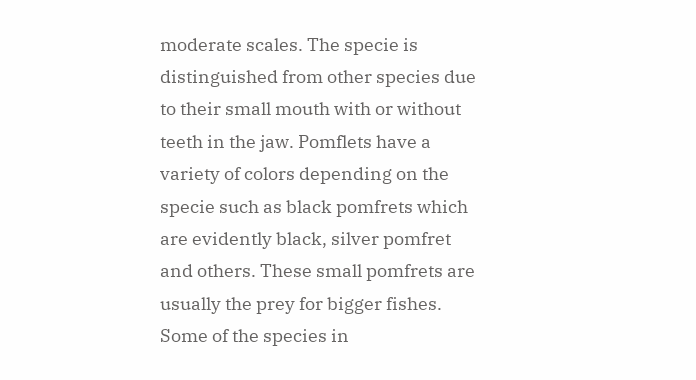moderate scales. The specie is distinguished from other species due to their small mouth with or without teeth in the jaw. Pomflets have a variety of colors depending on the specie such as black pomfrets which are evidently black, silver pomfret and others. These small pomfrets are usually the prey for bigger fishes. Some of the species in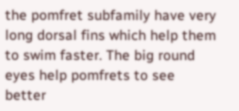the pomfret subfamily have very long dorsal fins which help them to swim faster. The big round eyes help pomfrets to see better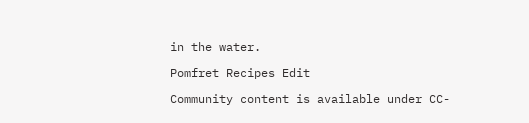in the water.

Pomfret Recipes Edit

Community content is available under CC-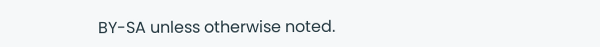BY-SA unless otherwise noted.